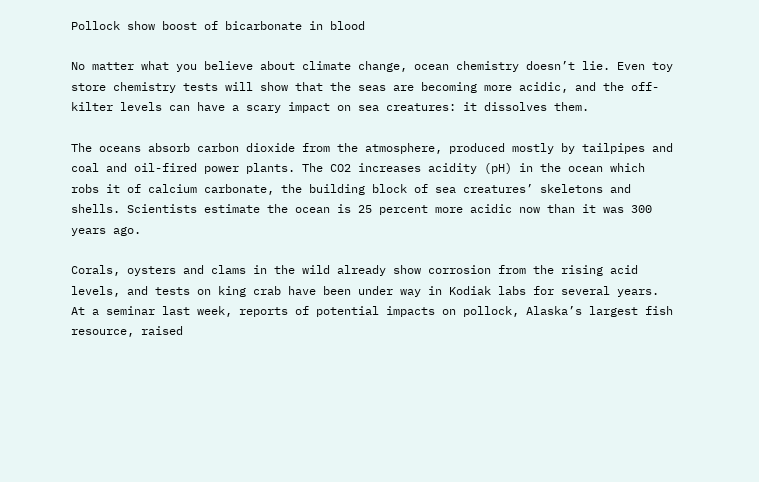Pollock show boost of bicarbonate in blood

No matter what you believe about climate change, ocean chemistry doesn’t lie. Even toy store chemistry tests will show that the seas are becoming more acidic, and the off-kilter levels can have a scary impact on sea creatures: it dissolves them.

The oceans absorb carbon dioxide from the atmosphere, produced mostly by tailpipes and coal and oil-fired power plants. The CO2 increases acidity (pH) in the ocean which robs it of calcium carbonate, the building block of sea creatures’ skeletons and shells. Scientists estimate the ocean is 25 percent more acidic now than it was 300 years ago.

Corals, oysters and clams in the wild already show corrosion from the rising acid levels, and tests on king crab have been under way in Kodiak labs for several years. At a seminar last week, reports of potential impacts on pollock, Alaska’s largest fish resource, raised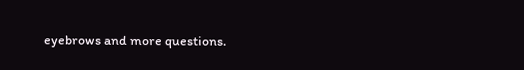eyebrows and more questions.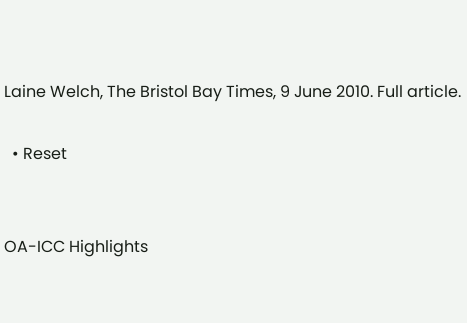Laine Welch, The Bristol Bay Times, 9 June 2010. Full article.

  • Reset


OA-ICC Highlights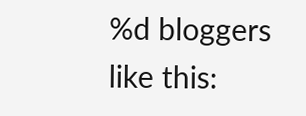%d bloggers like this: